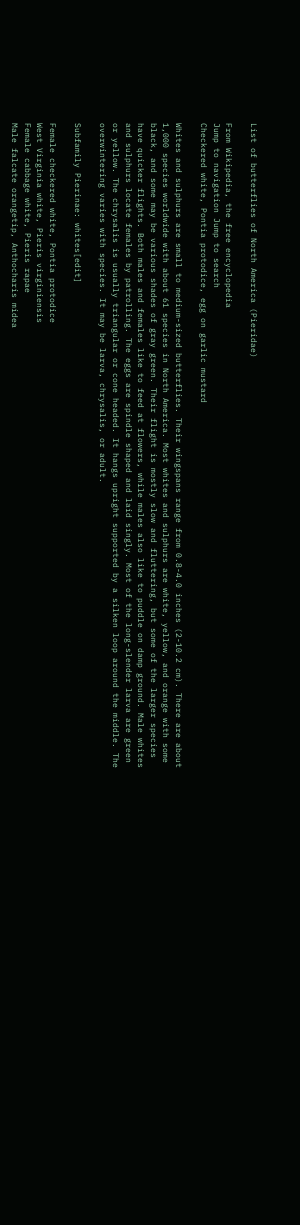List of butterflies of North America (Pieridae)

From Wikipedia, the free encyclopedia
Jump to navigation Jump to search
Checkered white, Pontia protodice, egg on garlic mustard

Whites and sulphurs are small to medium-sized butterflies. Their wingspans range from 0.8-4.0 inches (2-10.2 cm). There are about 1,000 species worldwide with about 61 species in North America. Most whites and sulphurs are white, yellow, and orange with some black, and some may be various shades of gray green. Their flight is mostly slow and fluttering, but some of the larger species have quicker flights. Both males and females like to feed at flowers, while males also like to puddle on damp ground. Male whites and sulphurs locate females by patrolling. The eggs are spindle shaped and laid singly. Most of the long-slender larva are green or yellow. The chrysalis is usually triangular or cone headed. It hangs upright supported by a silken loop around the middle. The overwintering varies with species. It may be larva, chrysalis, or adult.

Subfamily Pierinae: whites[edit]

Female checkered white, Pontia protodice
West Virginia white, Pieris virginiensis
Female cabbage white, Pieris rapae
Male falcate orangetip, Anthocharis midea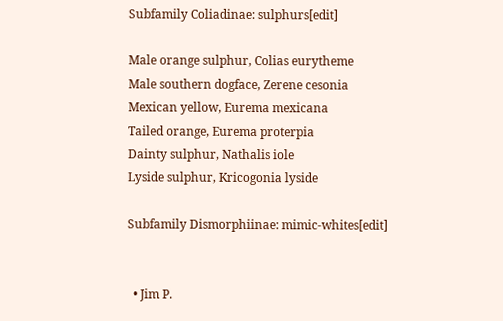Subfamily Coliadinae: sulphurs[edit]

Male orange sulphur, Colias eurytheme
Male southern dogface, Zerene cesonia
Mexican yellow, Eurema mexicana
Tailed orange, Eurema proterpia
Dainty sulphur, Nathalis iole
Lyside sulphur, Kricogonia lyside

Subfamily Dismorphiinae: mimic-whites[edit]


  • Jim P.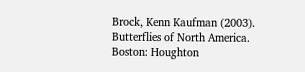Brock, Kenn Kaufman (2003). Butterflies of North America. Boston: Houghton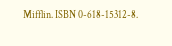Mifflin. ISBN 0-618-15312-8.